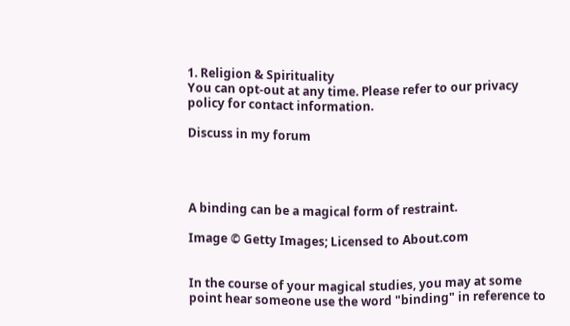1. Religion & Spirituality
You can opt-out at any time. Please refer to our privacy policy for contact information.

Discuss in my forum




A binding can be a magical form of restraint.

Image © Getty Images; Licensed to About.com


In the course of your magical studies, you may at some point hear someone use the word "binding" in reference to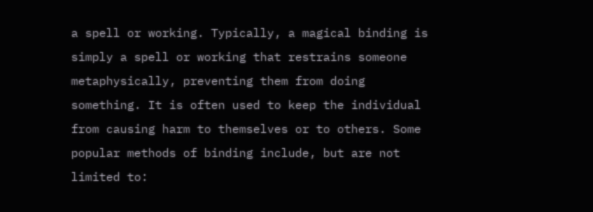a spell or working. Typically, a magical binding is simply a spell or working that restrains someone metaphysically, preventing them from doing something. It is often used to keep the individual from causing harm to themselves or to others. Some popular methods of binding include, but are not limited to: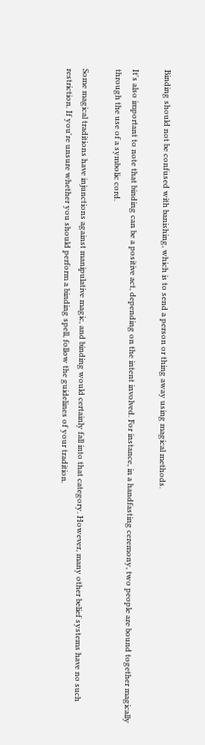Binding should not be confused with banishing, which is to send a person or thing away using magical methods.

It's also important to note that binding can be a positive act, depending on the intent involved. For instance, in a handfasting ceremony, two people are bound together magically through the use of a symbolic cord.

Some magical traditions have injunctions against manipulative magic, and binding would certainly fall into that category. However, many other belief systems have no such restriction. If you're unsure whether you should perform a binding spell, follow the guidelines of your tradition.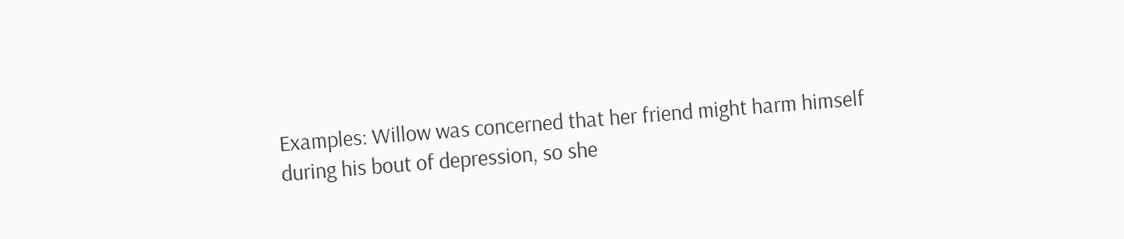Examples: Willow was concerned that her friend might harm himself during his bout of depression, so she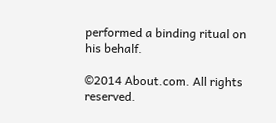performed a binding ritual on his behalf.

©2014 About.com. All rights reserved.